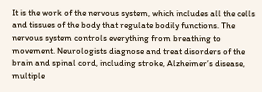It is the work of the nervous system, which includes all the cells and tissues of the body that regulate bodily functions. The nervous system controls everything from breathing to movement. Neurologists diagnose and treat disorders of the brain and spinal cord, including stroke, Alzheimer’s disease, multiple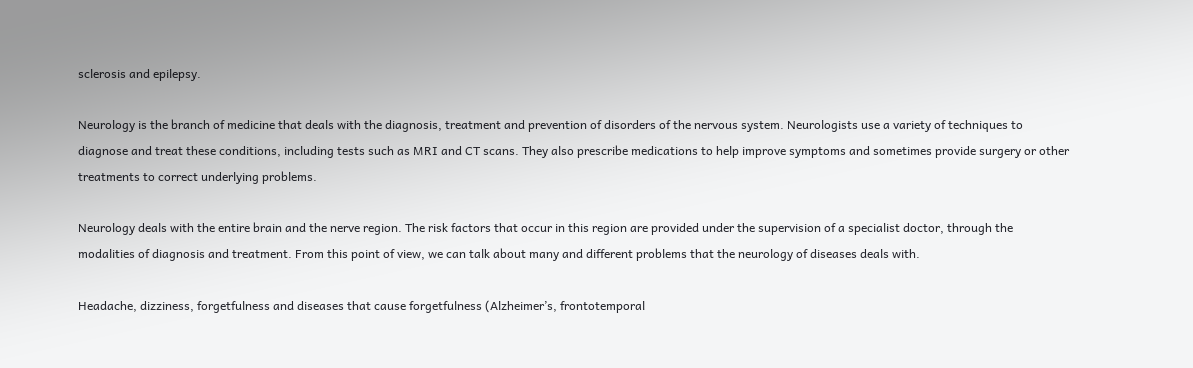sclerosis and epilepsy.

Neurology is the branch of medicine that deals with the diagnosis, treatment and prevention of disorders of the nervous system. Neurologists use a variety of techniques to diagnose and treat these conditions, including tests such as MRI and CT scans. They also prescribe medications to help improve symptoms and sometimes provide surgery or other treatments to correct underlying problems.

Neurology deals with the entire brain and the nerve region. The risk factors that occur in this region are provided under the supervision of a specialist doctor, through the modalities of diagnosis and treatment. From this point of view, we can talk about many and different problems that the neurology of diseases deals with.

Headache, dizziness, forgetfulness and diseases that cause forgetfulness (Alzheimer’s, frontotemporal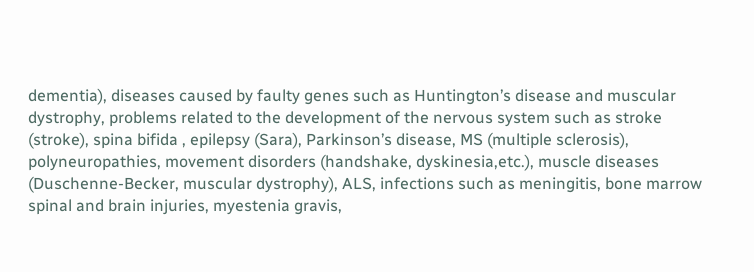dementia), diseases caused by faulty genes such as Huntington’s disease and muscular dystrophy, problems related to the development of the nervous system such as stroke (stroke), spina bifida , epilepsy (Sara), Parkinson’s disease, MS (multiple sclerosis), polyneuropathies, movement disorders (handshake, dyskinesia,etc.), muscle diseases (Duschenne-Becker, muscular dystrophy), ALS, infections such as meningitis, bone marrow spinal and brain injuries, myestenia gravis,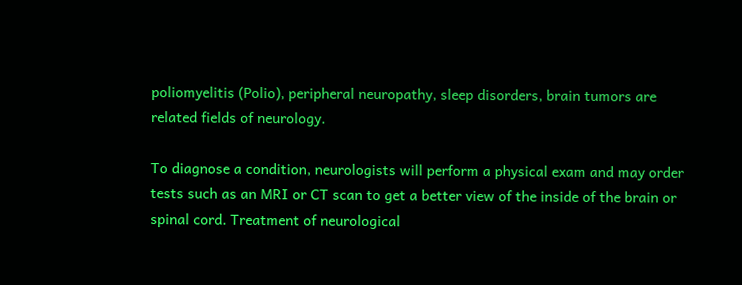poliomyelitis (Polio), peripheral neuropathy, sleep disorders, brain tumors are related fields of neurology.

To diagnose a condition, neurologists will perform a physical exam and may order tests such as an MRI or CT scan to get a better view of the inside of the brain or spinal cord. Treatment of neurological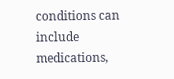conditions can include medications,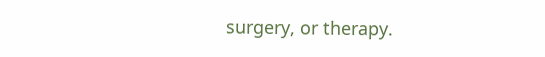surgery, or therapy.